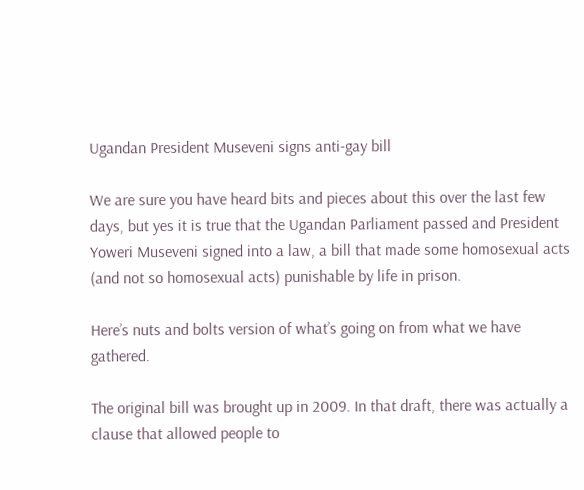Ugandan President Museveni signs anti-gay bill

We are sure you have heard bits and pieces about this over the last few days, but yes it is true that the Ugandan Parliament passed and President Yoweri Museveni signed into a law, a bill that made some homosexual acts (and not so homosexual acts) punishable by life in prison.

Here’s nuts and bolts version of what’s going on from what we have gathered.

The original bill was brought up in 2009. In that draft, there was actually a clause that allowed people to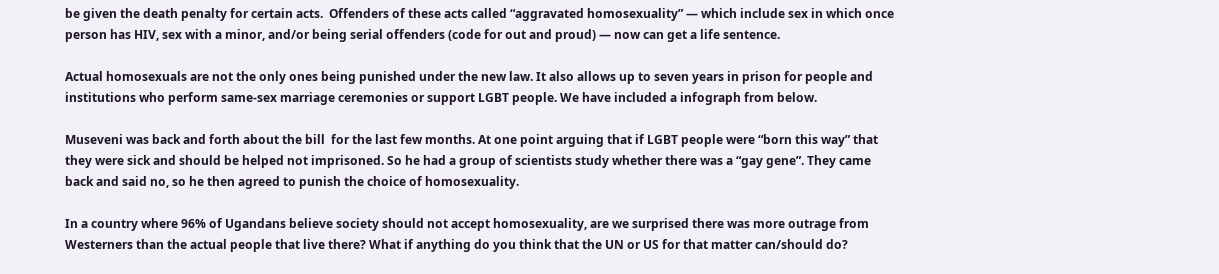be given the death penalty for certain acts.  Offenders of these acts called “aggravated homosexuality” — which include sex in which once person has HIV, sex with a minor, and/or being serial offenders (code for out and proud) — now can get a life sentence.

Actual homosexuals are not the only ones being punished under the new law. It also allows up to seven years in prison for people and institutions who perform same-sex marriage ceremonies or support LGBT people. We have included a infograph from below.

Museveni was back and forth about the bill  for the last few months. At one point arguing that if LGBT people were “born this way” that they were sick and should be helped not imprisoned. So he had a group of scientists study whether there was a “gay gene”. They came back and said no, so he then agreed to punish the choice of homosexuality.

In a country where 96% of Ugandans believe society should not accept homosexuality, are we surprised there was more outrage from Westerners than the actual people that live there? What if anything do you think that the UN or US for that matter can/should do?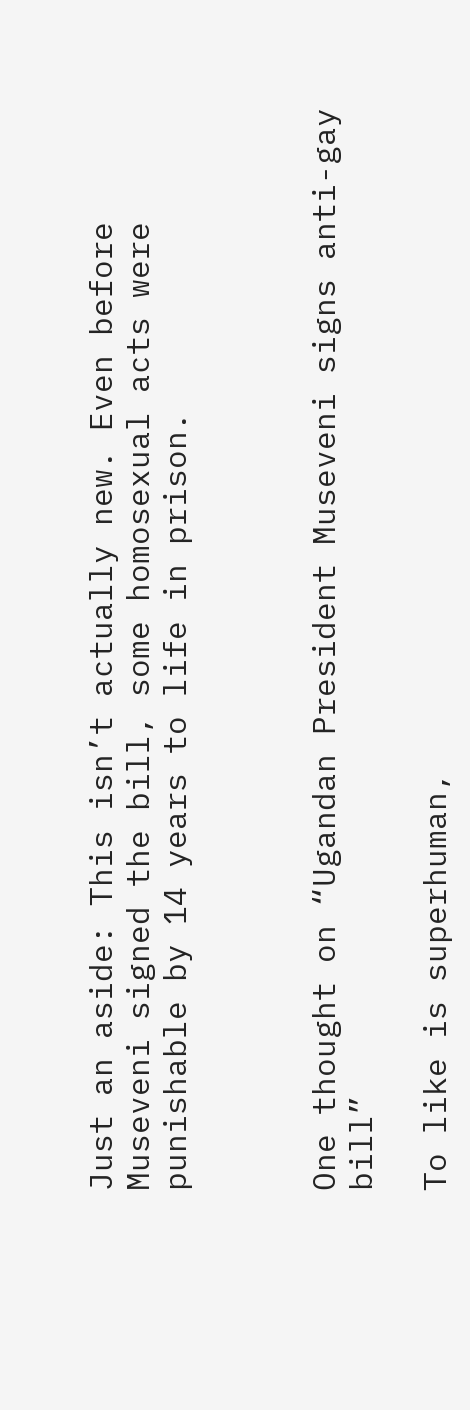Just an aside: This isn’t actually new. Even before Museveni signed the bill, some homosexual acts were punishable by 14 years to life in prison.



One thought on “Ugandan President Museveni signs anti-gay bill”

To like is superhuman,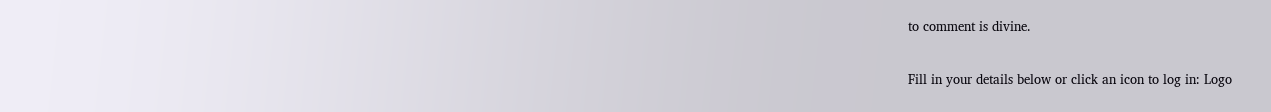to comment is divine.

Fill in your details below or click an icon to log in: Logo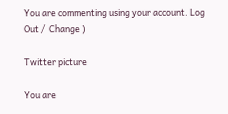You are commenting using your account. Log Out /  Change )

Twitter picture

You are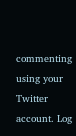commenting using your Twitter account. Log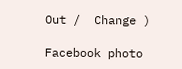Out /  Change )

Facebook photo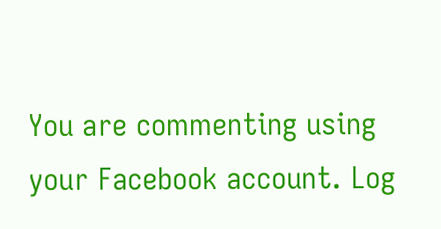You are commenting using your Facebook account. Log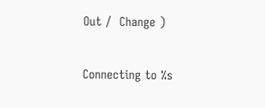Out /  Change )

Connecting to %s